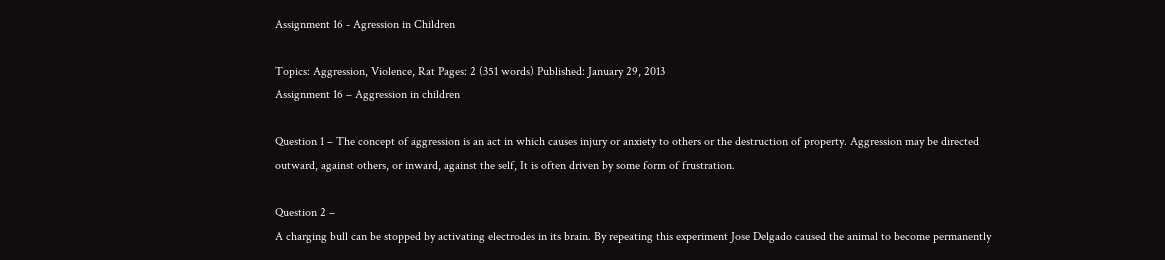Assignment 16 - Agression in Children

Topics: Aggression, Violence, Rat Pages: 2 (351 words) Published: January 29, 2013
Assignment 16 – Aggression in children

Question 1 – The concept of aggression is an act in which causes injury or anxiety to others or the destruction of property. Aggression may be directed outward, against others, or inward, against the self, It is often driven by some form of frustration.

Question 2 –
A charging bull can be stopped by activating electrodes in its brain. By repeating this experiment Jose Delgado caused the animal to become permanently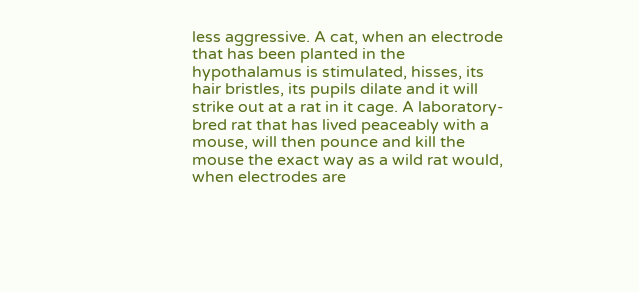less aggressive. A cat, when an electrode that has been planted in the hypothalamus is stimulated, hisses, its hair bristles, its pupils dilate and it will strike out at a rat in it cage. A laboratory-bred rat that has lived peaceably with a mouse, will then pounce and kill the mouse the exact way as a wild rat would, when electrodes are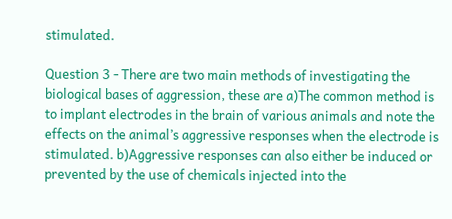stimulated.

Question 3 - There are two main methods of investigating the biological bases of aggression, these are a)The common method is to implant electrodes in the brain of various animals and note the effects on the animal’s aggressive responses when the electrode is stimulated. b)Aggressive responses can also either be induced or prevented by the use of chemicals injected into the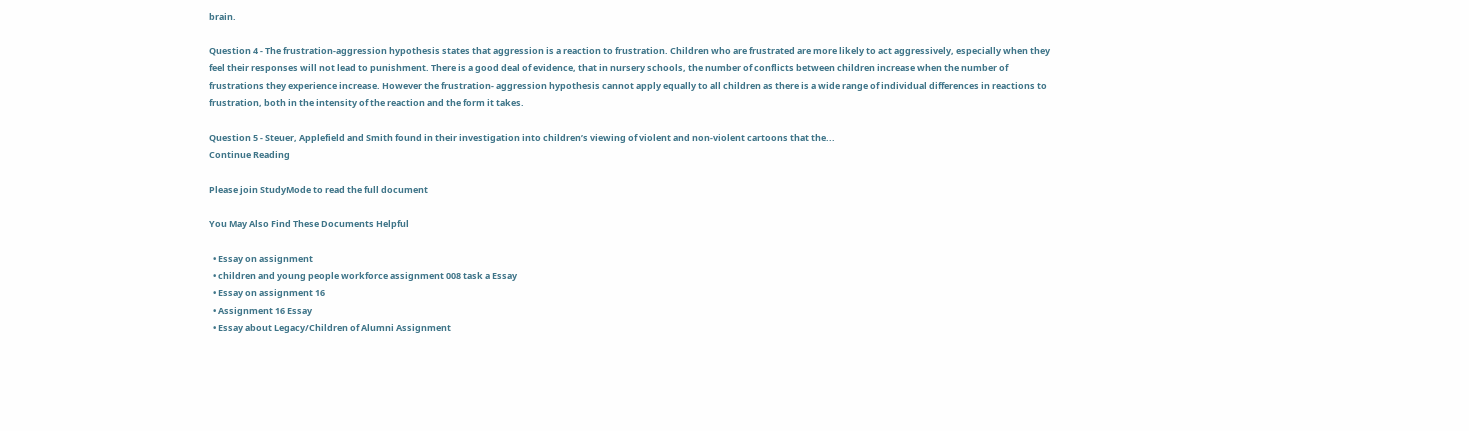brain.

Question 4 - The frustration-aggression hypothesis states that aggression is a reaction to frustration. Children who are frustrated are more likely to act aggressively, especially when they feel their responses will not lead to punishment. There is a good deal of evidence, that in nursery schools, the number of conflicts between children increase when the number of frustrations they experience increase. However the frustration- aggression hypothesis cannot apply equally to all children as there is a wide range of individual differences in reactions to frustration, both in the intensity of the reaction and the form it takes.

Question 5 - Steuer, Applefield and Smith found in their investigation into children’s viewing of violent and non-violent cartoons that the...
Continue Reading

Please join StudyMode to read the full document

You May Also Find These Documents Helpful

  • Essay on assignment
  • children and young people workforce assignment 008 task a Essay
  • Essay on assignment 16
  • Assignment 16 Essay
  • Essay about Legacy/Children of Alumni Assignment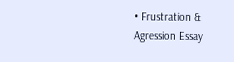• Frustration & Agression Essay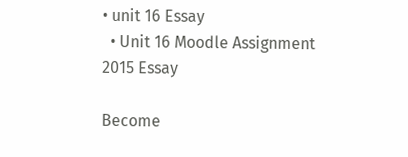• unit 16 Essay
  • Unit 16 Moodle Assignment 2015 Essay

Become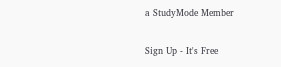a StudyMode Member

Sign Up - It's Free